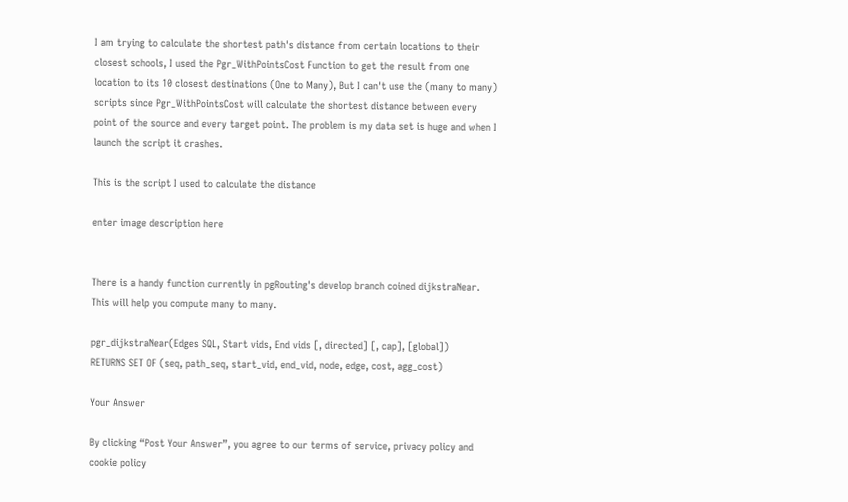I am trying to calculate the shortest path's distance from certain locations to their closest schools, I used the Pgr_WithPointsCost Function to get the result from one location to its 10 closest destinations (One to Many), But I can't use the (many to many) scripts since Pgr_WithPointsCost will calculate the shortest distance between every point of the source and every target point. The problem is my data set is huge and when I launch the script it crashes.

This is the script I used to calculate the distance

enter image description here


There is a handy function currently in pgRouting's develop branch coined dijkstraNear. This will help you compute many to many.

pgr_dijkstraNear(Edges SQL, Start vids, End vids [, directed] [, cap], [global])
RETURNS SET OF (seq, path_seq, start_vid, end_vid, node, edge, cost, agg_cost)

Your Answer

By clicking “Post Your Answer”, you agree to our terms of service, privacy policy and cookie policy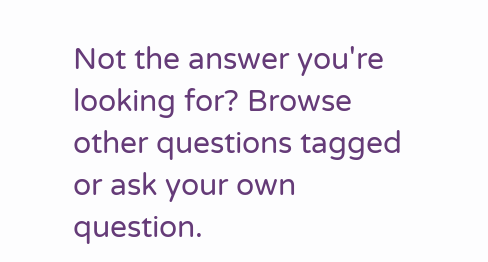Not the answer you're looking for? Browse other questions tagged or ask your own question.